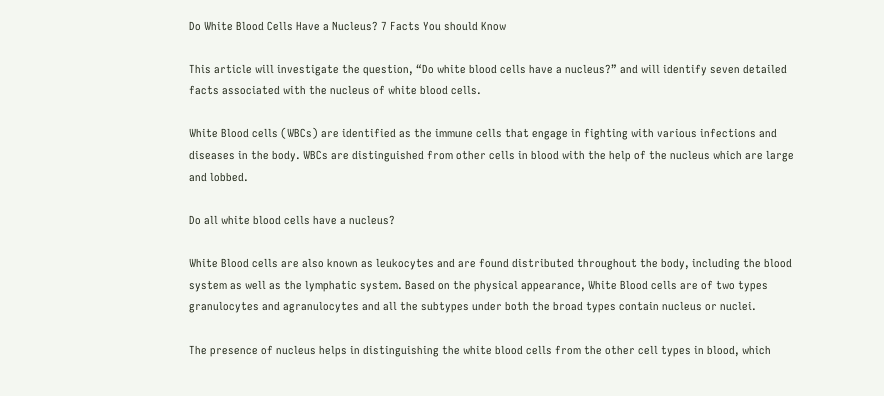Do White Blood Cells Have a Nucleus? 7 Facts You should Know

This article will investigate the question, “Do white blood cells have a nucleus?” and will identify seven detailed facts associated with the nucleus of white blood cells.

White Blood cells (WBCs) are identified as the immune cells that engage in fighting with various infections and diseases in the body. WBCs are distinguished from other cells in blood with the help of the nucleus which are large and lobbed.

Do all white blood cells have a nucleus?

White Blood cells are also known as leukocytes and are found distributed throughout the body, including the blood system as well as the lymphatic system. Based on the physical appearance, White Blood cells are of two types granulocytes and agranulocytes and all the subtypes under both the broad types contain nucleus or nuclei.

The presence of nucleus helps in distinguishing the white blood cells from the other cell types in blood, which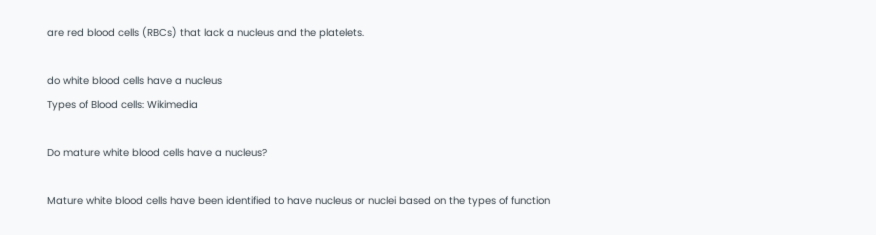are red blood cells (RBCs) that lack a nucleus and the platelets.

do white blood cells have a nucleus
Types of Blood cells: Wikimedia

Do mature white blood cells have a nucleus?

Mature white blood cells have been identified to have nucleus or nuclei based on the types of function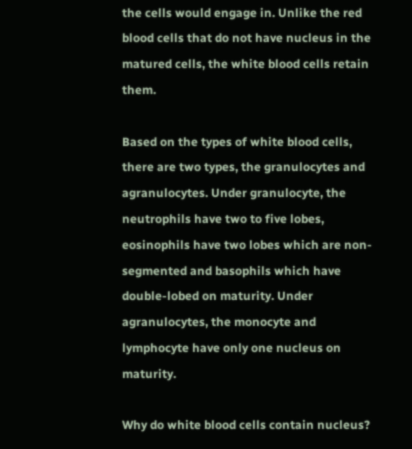the cells would engage in. Unlike the red blood cells that do not have nucleus in the matured cells, the white blood cells retain them.

Based on the types of white blood cells, there are two types, the granulocytes and agranulocytes. Under granulocyte, the neutrophils have two to five lobes, eosinophils have two lobes which are non-segmented and basophils which have double-lobed on maturity. Under agranulocytes, the monocyte and lymphocyte have only one nucleus on maturity.

Why do white blood cells contain nucleus?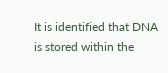It is identified that DNA is stored within the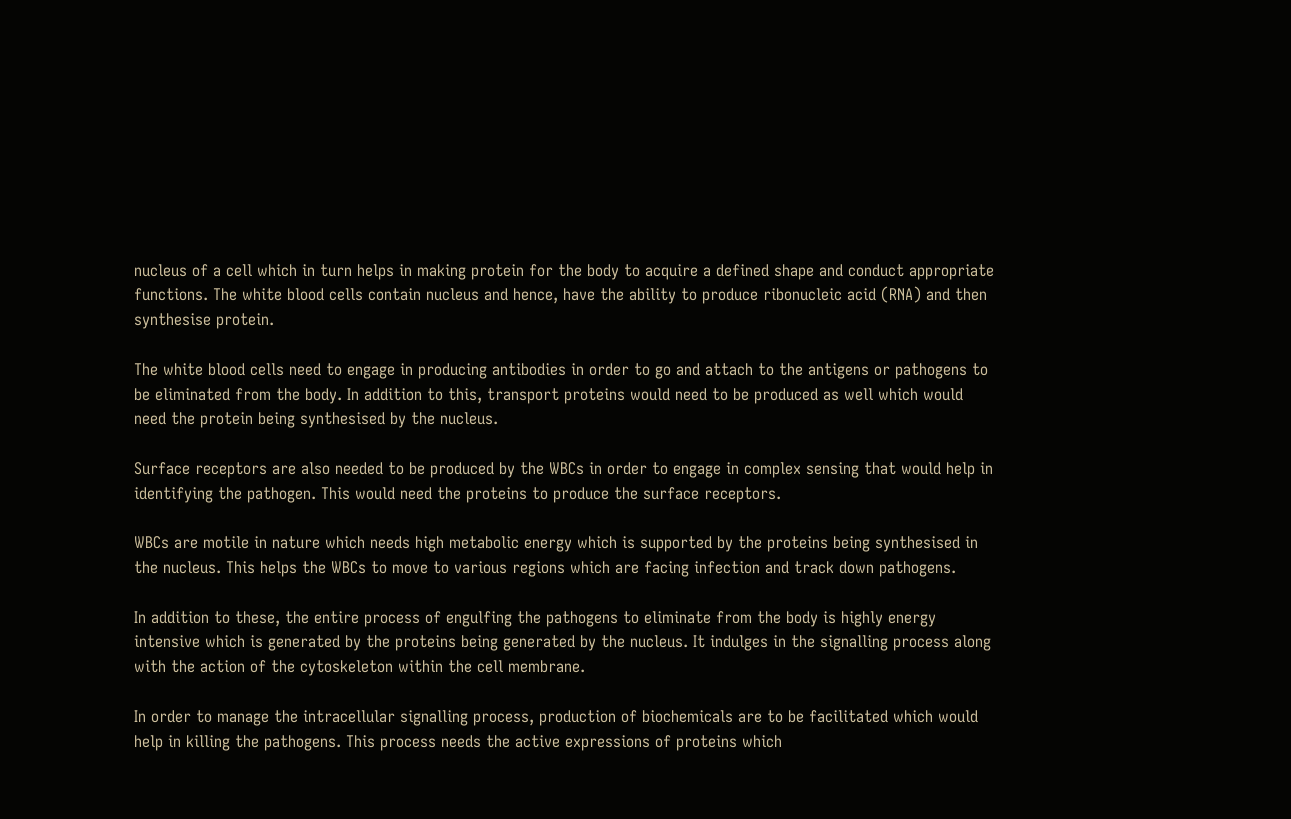nucleus of a cell which in turn helps in making protein for the body to acquire a defined shape and conduct appropriate functions. The white blood cells contain nucleus and hence, have the ability to produce ribonucleic acid (RNA) and then synthesise protein.

The white blood cells need to engage in producing antibodies in order to go and attach to the antigens or pathogens to be eliminated from the body. In addition to this, transport proteins would need to be produced as well which would need the protein being synthesised by the nucleus.

Surface receptors are also needed to be produced by the WBCs in order to engage in complex sensing that would help in identifying the pathogen. This would need the proteins to produce the surface receptors.

WBCs are motile in nature which needs high metabolic energy which is supported by the proteins being synthesised in the nucleus. This helps the WBCs to move to various regions which are facing infection and track down pathogens.

In addition to these, the entire process of engulfing the pathogens to eliminate from the body is highly energy intensive which is generated by the proteins being generated by the nucleus. It indulges in the signalling process along with the action of the cytoskeleton within the cell membrane.

In order to manage the intracellular signalling process, production of biochemicals are to be facilitated which would help in killing the pathogens. This process needs the active expressions of proteins which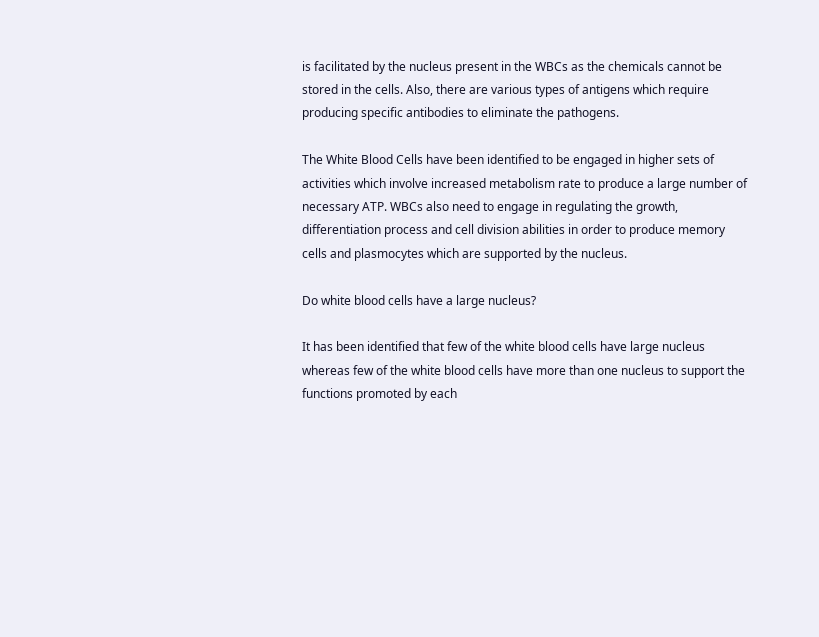is facilitated by the nucleus present in the WBCs as the chemicals cannot be stored in the cells. Also, there are various types of antigens which require producing specific antibodies to eliminate the pathogens.

The White Blood Cells have been identified to be engaged in higher sets of activities which involve increased metabolism rate to produce a large number of necessary ATP. WBCs also need to engage in regulating the growth, differentiation process and cell division abilities in order to produce memory cells and plasmocytes which are supported by the nucleus.

Do white blood cells have a large nucleus?

It has been identified that few of the white blood cells have large nucleus whereas few of the white blood cells have more than one nucleus to support the functions promoted by each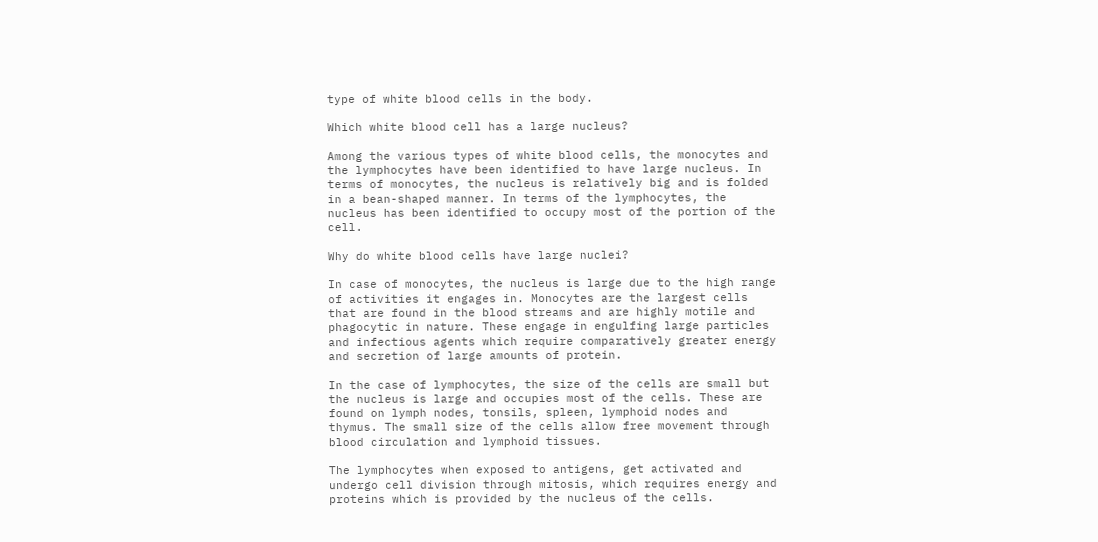type of white blood cells in the body.

Which white blood cell has a large nucleus?

Among the various types of white blood cells, the monocytes and the lymphocytes have been identified to have large nucleus. In terms of monocytes, the nucleus is relatively big and is folded in a bean-shaped manner. In terms of the lymphocytes, the nucleus has been identified to occupy most of the portion of the cell.

Why do white blood cells have large nuclei?

In case of monocytes, the nucleus is large due to the high range of activities it engages in. Monocytes are the largest cells that are found in the blood streams and are highly motile and phagocytic in nature. These engage in engulfing large particles and infectious agents which require comparatively greater energy and secretion of large amounts of protein.

In the case of lymphocytes, the size of the cells are small but the nucleus is large and occupies most of the cells. These are found on lymph nodes, tonsils, spleen, lymphoid nodes and thymus. The small size of the cells allow free movement through blood circulation and lymphoid tissues.

The lymphocytes when exposed to antigens, get activated and undergo cell division through mitosis, which requires energy and proteins which is provided by the nucleus of the cells.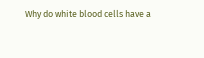Why do white blood cells have a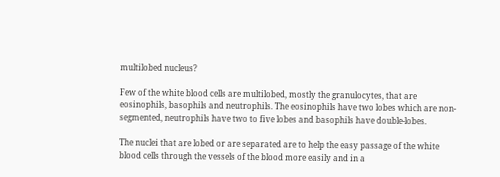multilobed nucleus?

Few of the white blood cells are multilobed, mostly the granulocytes, that are eosinophils, basophils and neutrophils. The eosinophils have two lobes which are non-segmented, neutrophils have two to five lobes and basophils have double-lobes.

The nuclei that are lobed or are separated are to help the easy passage of the white blood cells through the vessels of the blood more easily and in a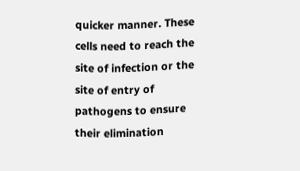quicker manner. These cells need to reach the site of infection or the site of entry of pathogens to ensure their elimination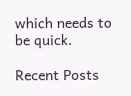which needs to be quick.

Recent Posts